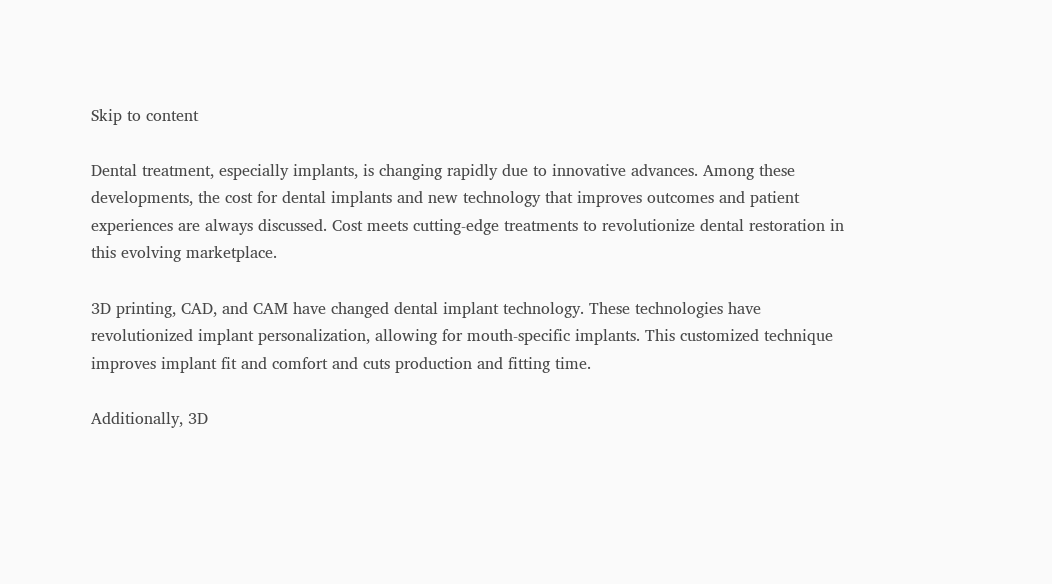Skip to content

Dental treatment, especially implants, is changing rapidly due to innovative advances. Among these developments, the cost for dental implants and new technology that improves outcomes and patient experiences are always discussed. Cost meets cutting-edge treatments to revolutionize dental restoration in this evolving marketplace.

3D printing, CAD, and CAM have changed dental implant technology. These technologies have revolutionized implant personalization, allowing for mouth-specific implants. This customized technique improves implant fit and comfort and cuts production and fitting time.

Additionally, 3D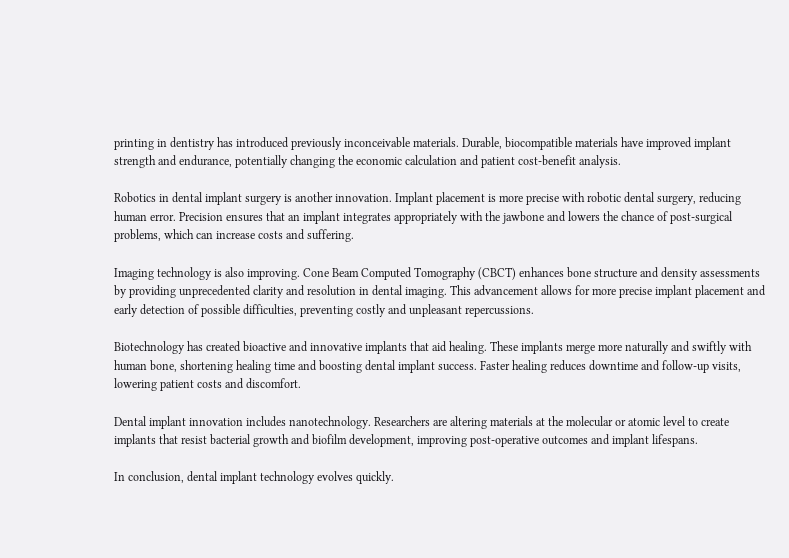printing in dentistry has introduced previously inconceivable materials. Durable, biocompatible materials have improved implant strength and endurance, potentially changing the economic calculation and patient cost-benefit analysis.

Robotics in dental implant surgery is another innovation. Implant placement is more precise with robotic dental surgery, reducing human error. Precision ensures that an implant integrates appropriately with the jawbone and lowers the chance of post-surgical problems, which can increase costs and suffering.

Imaging technology is also improving. Cone Beam Computed Tomography (CBCT) enhances bone structure and density assessments by providing unprecedented clarity and resolution in dental imaging. This advancement allows for more precise implant placement and early detection of possible difficulties, preventing costly and unpleasant repercussions.

Biotechnology has created bioactive and innovative implants that aid healing. These implants merge more naturally and swiftly with human bone, shortening healing time and boosting dental implant success. Faster healing reduces downtime and follow-up visits, lowering patient costs and discomfort.

Dental implant innovation includes nanotechnology. Researchers are altering materials at the molecular or atomic level to create implants that resist bacterial growth and biofilm development, improving post-operative outcomes and implant lifespans.

In conclusion, dental implant technology evolves quickly.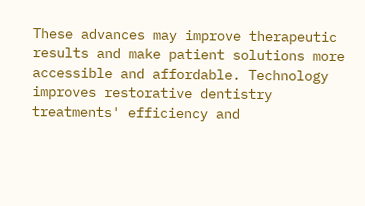These advances may improve therapeutic results and make patient solutions more accessible and affordable. Technology improves restorative dentistry treatments' efficiency and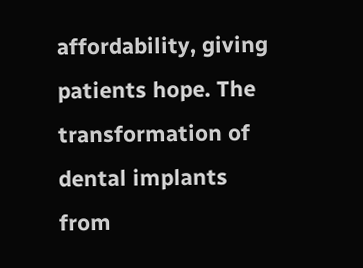affordability, giving patients hope. The transformation of dental implants from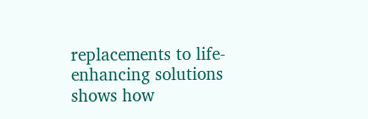replacements to life-enhancing solutions shows how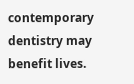contemporary dentistry may benefit lives.